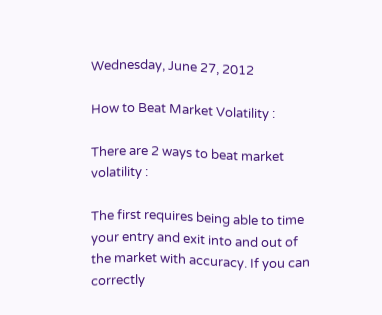Wednesday, June 27, 2012

How to Beat Market Volatility :

There are 2 ways to beat market volatility :

The first requires being able to time your entry and exit into and out of the market with accuracy. If you can correctly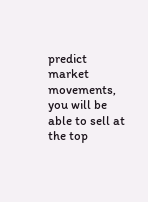predict market movements, you will be able to sell at the top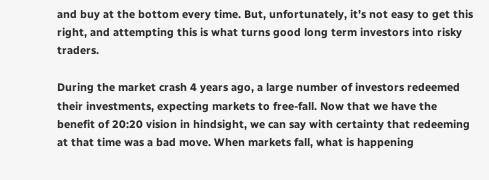and buy at the bottom every time. But, unfortunately, it’s not easy to get this right, and attempting this is what turns good long term investors into risky traders.

During the market crash 4 years ago, a large number of investors redeemed their investments, expecting markets to free-fall. Now that we have the benefit of 20:20 vision in hindsight, we can say with certainty that redeeming at that time was a bad move. When markets fall, what is happening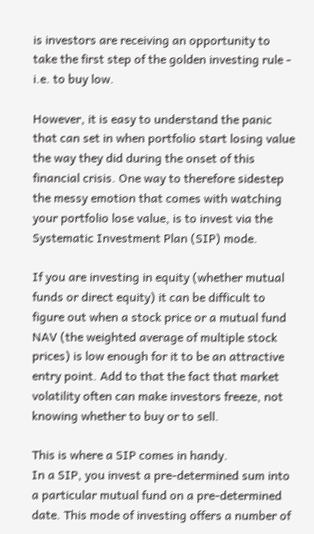is investors are receiving an opportunity to take the first step of the golden investing rule - i.e. to buy low.

However, it is easy to understand the panic that can set in when portfolio start losing value the way they did during the onset of this financial crisis. One way to therefore sidestep the messy emotion that comes with watching your portfolio lose value, is to invest via the Systematic Investment Plan (SIP) mode.

If you are investing in equity (whether mutual funds or direct equity) it can be difficult to figure out when a stock price or a mutual fund NAV (the weighted average of multiple stock prices) is low enough for it to be an attractive entry point. Add to that the fact that market volatility often can make investors freeze, not knowing whether to buy or to sell.

This is where a SIP comes in handy.
In a SIP, you invest a pre-determined sum into a particular mutual fund on a pre-determined date. This mode of investing offers a number of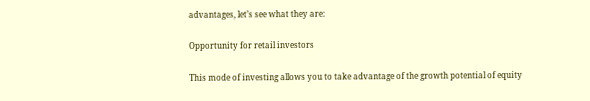advantages, let’s see what they are:

Opportunity for retail investors

This mode of investing allows you to take advantage of the growth potential of equity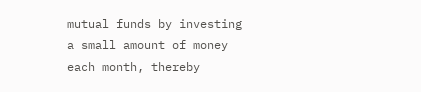mutual funds by investing a small amount of money each month, thereby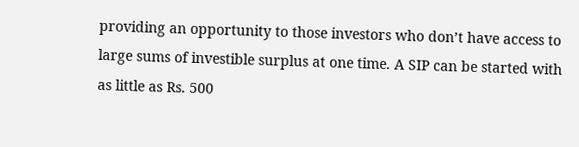providing an opportunity to those investors who don’t have access to large sums of investible surplus at one time. A SIP can be started with as little as Rs. 500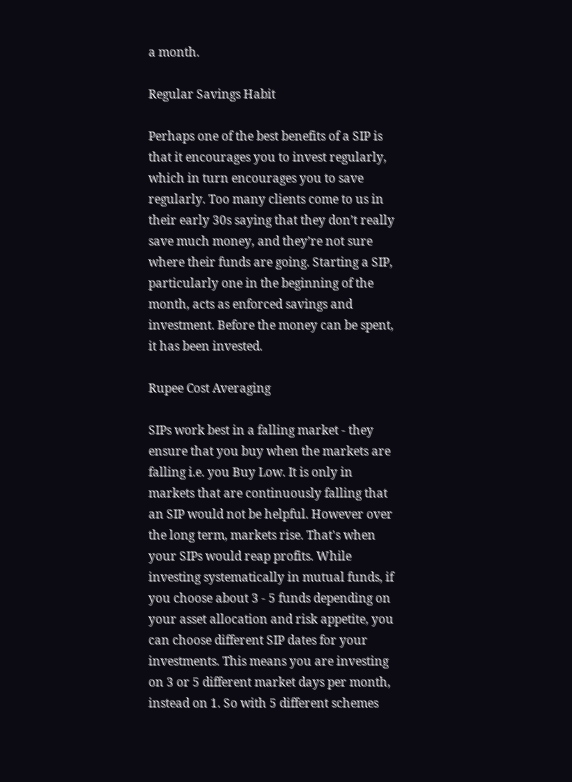a month.

Regular Savings Habit

Perhaps one of the best benefits of a SIP is that it encourages you to invest regularly, which in turn encourages you to save regularly. Too many clients come to us in their early 30s saying that they don’t really save much money, and they’re not sure where their funds are going. Starting a SIP, particularly one in the beginning of the month, acts as enforced savings and investment. Before the money can be spent, it has been invested.

Rupee Cost Averaging

SIPs work best in a falling market - they ensure that you buy when the markets are falling i.e. you Buy Low. It is only in markets that are continuously falling that an SIP would not be helpful. However over the long term, markets rise. That's when your SIPs would reap profits. While investing systematically in mutual funds, if you choose about 3 - 5 funds depending on your asset allocation and risk appetite, you can choose different SIP dates for your investments. This means you are investing on 3 or 5 different market days per month, instead on 1. So with 5 different schemes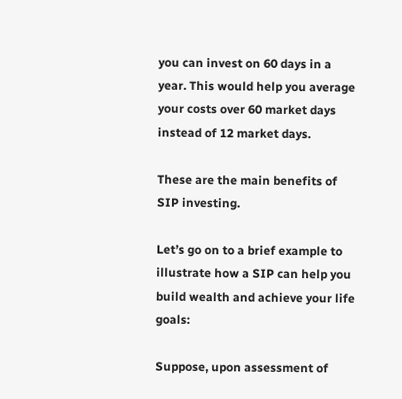you can invest on 60 days in a year. This would help you average your costs over 60 market days instead of 12 market days.

These are the main benefits of SIP investing.

Let’s go on to a brief example to illustrate how a SIP can help you build wealth and achieve your life goals:

Suppose, upon assessment of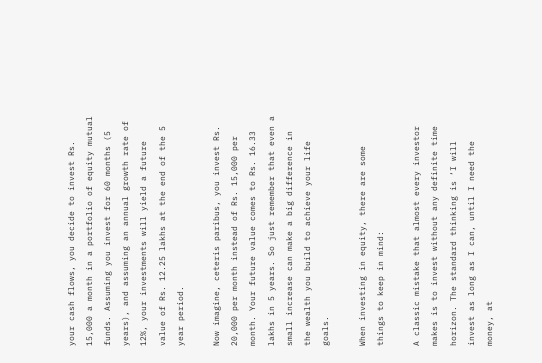your cash flows, you decide to invest Rs. 15,000 a month in a portfolio of equity mutual funds. Assuming you invest for 60 months (5 years), and assuming an annual growth rate of 12%, your investments will yield a future value of Rs. 12.25 lakhs at the end of the 5 year period.

Now imagine, ceteris paribus, you invest Rs. 20,000 per month instead of Rs. 15,000 per month. Your future value comes to Rs. 16.33 lakhs in 5 years. So just remember that even a small increase can make a big difference in the wealth you build to achieve your life goals.

When investing in equity, there are some things to keep in mind:

A classic mistake that almost every investor makes is to invest without any definite time horizon. The standard thinking is ‘I will invest as long as I can, until I need the money, at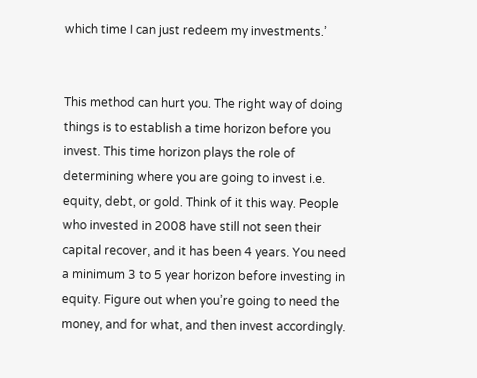which time I can just redeem my investments.’


This method can hurt you. The right way of doing things is to establish a time horizon before you invest. This time horizon plays the role of determining where you are going to invest i.e. equity, debt, or gold. Think of it this way. People who invested in 2008 have still not seen their capital recover, and it has been 4 years. You need a minimum 3 to 5 year horizon before investing in equity. Figure out when you’re going to need the money, and for what, and then invest accordingly.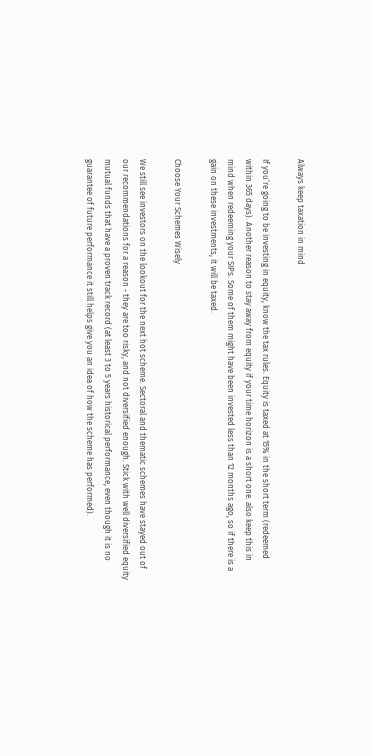Always keep taxation in mind

If you’re going to be investing in equity, know the tax rules. Equity is taxed at 15% in the short term (redeemed within 365 days). Another reason to stay away from equity if your time horizon is a short one. also keep this in mind when redeeming your SIPs. Some of them might have been invested less than 12 months ago, so if there is a gain on these investments, it will be taxed.

Choose Your Schemes Wisely

We still see investors on the lookout for the next hot scheme. Sectoral and thematic schemes have stayed out of our recommendations for a reason - they are too risky, and not diversified enough. Stick with well diversified equity mutual funds that have a proven track record (at least 3 to 5 years historical performance, even though it is no guarantee of future performance it still helps give you an idea of how the scheme has performed).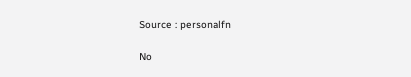Source : personalfn

No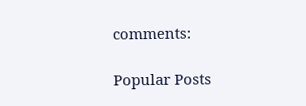comments:

Popular Posts